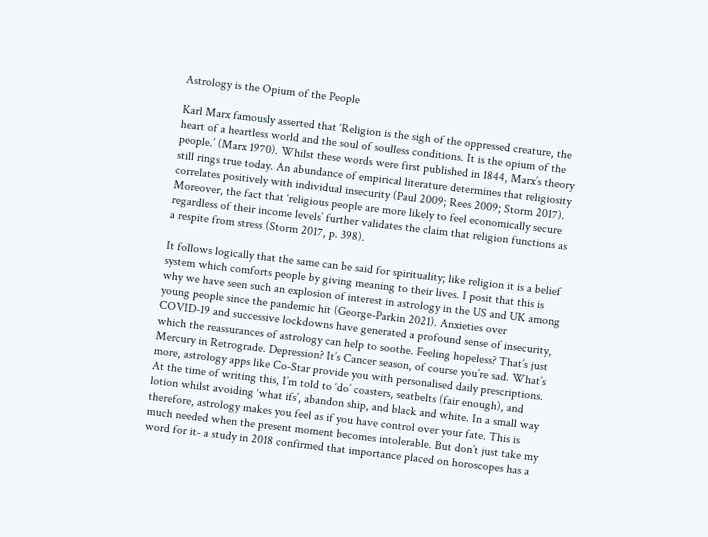Astrology is the Opium of the People

Karl Marx famously asserted that ‘Religion is the sigh of the oppressed creature, the heart of a heartless world and the soul of soulless conditions. It is the opium of the people.’ (Marx 1970). Whilst these words were first published in 1844, Marx’s theory still rings true today. An abundance of empirical literature determines that religiosity correlates positively with individual insecurity (Paul 2009; Rees 2009; Storm 2017). Moreover, the fact that ‘religious people are more likely to feel economically secure regardless of their income levels’ further validates the claim that religion functions as a respite from stress (Storm 2017, p. 398).

It follows logically that the same can be said for spirituality; like religion it is a belief system which comforts people by giving meaning to their lives. I posit that this is why we have seen such an explosion of interest in astrology in the US and UK among young people since the pandemic hit (George-Parkin 2021). Anxieties over COVID-19 and successive lockdowns have generated a profound sense of insecurity, which the reassurances of astrology can help to soothe. Feeling hopeless? That’s just Mercury in Retrograde. Depression? It’s Cancer season, of course you’re sad. What’s more, astrology apps like Co-Star provide you with personalised daily prescriptions. At the time of writing this, I’m told to ‘do’ coasters, seatbelts (fair enough), and lotion whilst avoiding ‘what ifs’, abandon ship, and black and white. In a small way therefore, astrology makes you feel as if you have control over your fate. This is much needed when the present moment becomes intolerable. But don’t just take my word for it- a study in 2018 confirmed that importance placed on horoscopes has a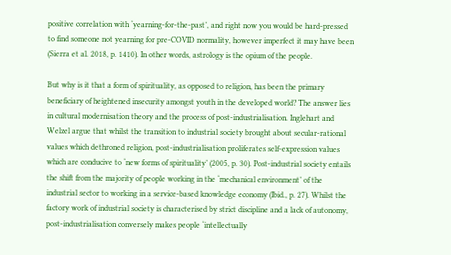positive correlation with ‘yearning-for-the-past’, and right now you would be hard-pressed to find someone not yearning for pre-COVID normality, however imperfect it may have been (Sierra et al. 2018, p. 1410). In other words, astrology is the opium of the people.

But why is it that a form of spirituality, as opposed to religion, has been the primary beneficiary of heightened insecurity amongst youth in the developed world? The answer lies in cultural modernisation theory and the process of post-industrialisation. Inglehart and Welzel argue that whilst the transition to industrial society brought about secular-rational values which dethroned religion, post-industrialisation proliferates self-expression values which are conducive to ‘new forms of spirituality’ (2005, p. 30). Post-industrial society entails the shift from the majority of people working in the ‘mechanical environment’ of the industrial sector to working in a service-based knowledge economy (Ibid., p. 27). Whilst the factory work of industrial society is characterised by strict discipline and a lack of autonomy, post-industrialisation conversely makes people ‘intellectually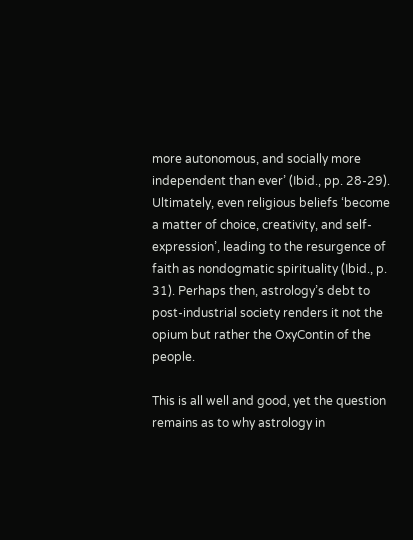more autonomous, and socially more independent than ever’ (Ibid., pp. 28-29). Ultimately, even religious beliefs ‘become a matter of choice, creativity, and self-expression’, leading to the resurgence of faith as nondogmatic spirituality (Ibid., p. 31). Perhaps then, astrology’s debt to post-industrial society renders it not the opium but rather the OxyContin of the people.

This is all well and good, yet the question remains as to why astrology in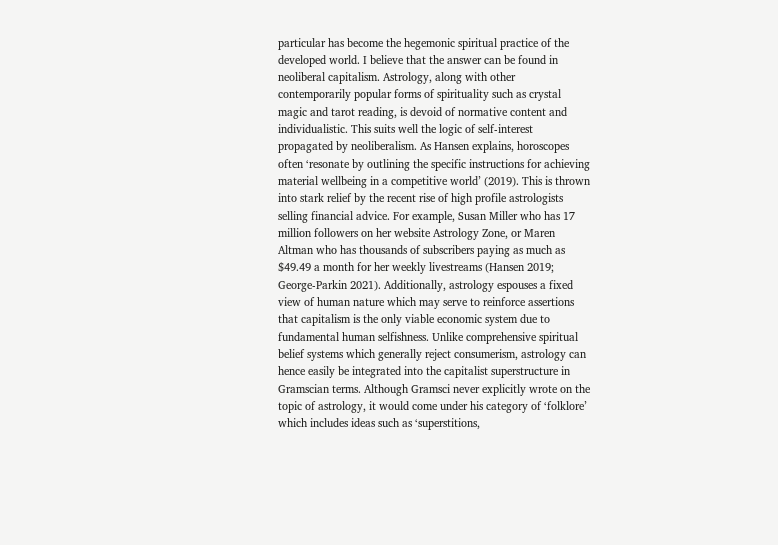particular has become the hegemonic spiritual practice of the developed world. I believe that the answer can be found in neoliberal capitalism. Astrology, along with other contemporarily popular forms of spirituality such as crystal magic and tarot reading, is devoid of normative content and individualistic. This suits well the logic of self-interest propagated by neoliberalism. As Hansen explains, horoscopes often ‘resonate by outlining the specific instructions for achieving material wellbeing in a competitive world’ (2019). This is thrown into stark relief by the recent rise of high profile astrologists selling financial advice. For example, Susan Miller who has 17 million followers on her website Astrology Zone, or Maren Altman who has thousands of subscribers paying as much as $49.49 a month for her weekly livestreams (Hansen 2019; George-Parkin 2021). Additionally, astrology espouses a fixed view of human nature which may serve to reinforce assertions that capitalism is the only viable economic system due to fundamental human selfishness. Unlike comprehensive spiritual belief systems which generally reject consumerism, astrology can hence easily be integrated into the capitalist superstructure in Gramscian terms. Although Gramsci never explicitly wrote on the topic of astrology, it would come under his category of ‘folklore’ which includes ideas such as ‘superstitions,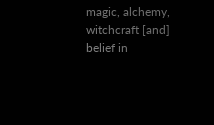magic, alchemy, witchcraft [and] belief in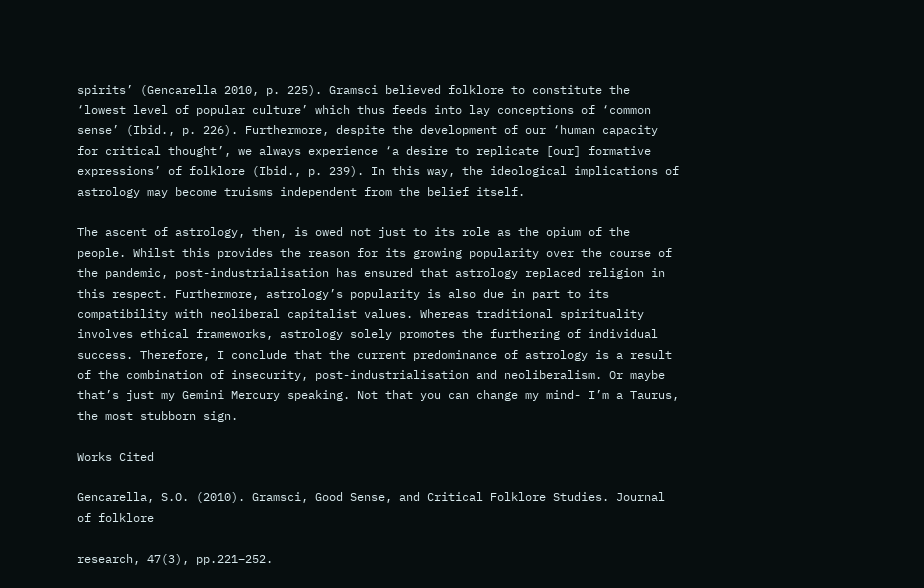spirits’ (Gencarella 2010, p. 225). Gramsci believed folklore to constitute the ‘lowest level of popular culture’ which thus feeds into lay conceptions of ‘common sense’ (Ibid., p. 226). Furthermore, despite the development of our ‘human capacity for critical thought’, we always experience ‘a desire to replicate [our] formative expressions’ of folklore (Ibid., p. 239). In this way, the ideological implications of astrology may become truisms independent from the belief itself.

The ascent of astrology, then, is owed not just to its role as the opium of the people. Whilst this provides the reason for its growing popularity over the course of the pandemic, post-industrialisation has ensured that astrology replaced religion in this respect. Furthermore, astrology’s popularity is also due in part to its compatibility with neoliberal capitalist values. Whereas traditional spirituality involves ethical frameworks, astrology solely promotes the furthering of individual success. Therefore, I conclude that the current predominance of astrology is a result of the combination of insecurity, post-industrialisation and neoliberalism. Or maybe that’s just my Gemini Mercury speaking. Not that you can change my mind- I’m a Taurus, the most stubborn sign.

Works Cited

Gencarella, S.O. (2010). Gramsci, Good Sense, and Critical Folklore Studies. Journal of folklore

research, 47(3), pp.221–252.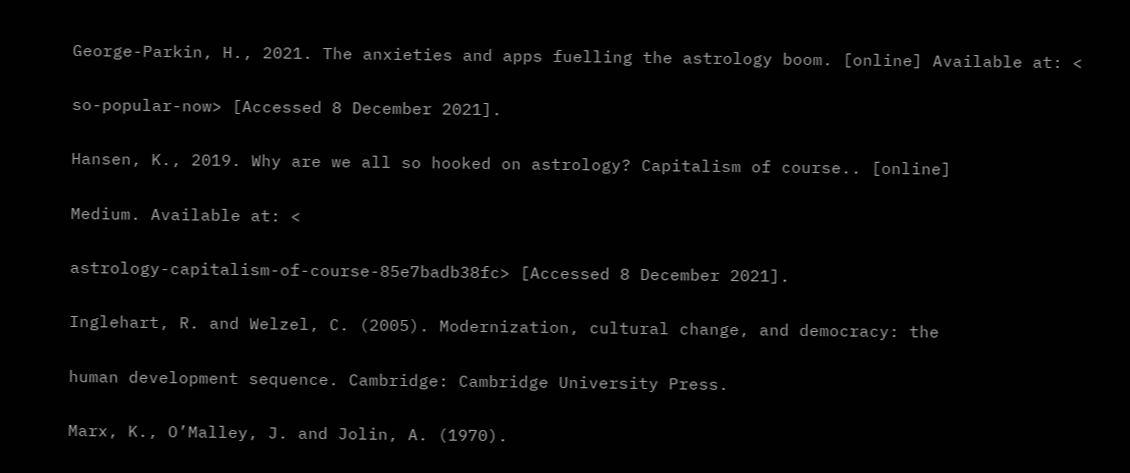George-Parkin, H., 2021. The anxieties and apps fuelling the astrology boom. [online] Available at: <

so-popular-now> [Accessed 8 December 2021].

Hansen, K., 2019. Why are we all so hooked on astrology? Capitalism of course.. [online]

Medium. Available at: <

astrology-capitalism-of-course-85e7badb38fc> [Accessed 8 December 2021].

Inglehart, R. and Welzel, C. (2005). Modernization, cultural change, and democracy: the

human development sequence. Cambridge: Cambridge University Press.

Marx, K., O’Malley, J. and Jolin, A. (1970).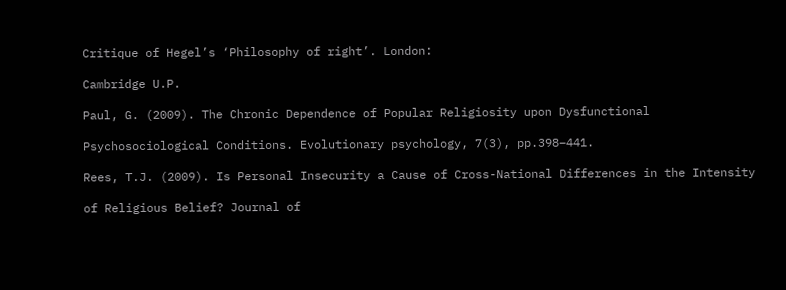Critique of Hegel’s ‘Philosophy of right’. London:

Cambridge U.P.

Paul, G. (2009). The Chronic Dependence of Popular Religiosity upon Dysfunctional

Psychosociological Conditions. Evolutionary psychology, 7(3), pp.398–441.

Rees, T.J. (2009). Is Personal Insecurity a Cause of Cross-National Differences in the Intensity

of Religious Belief? Journal of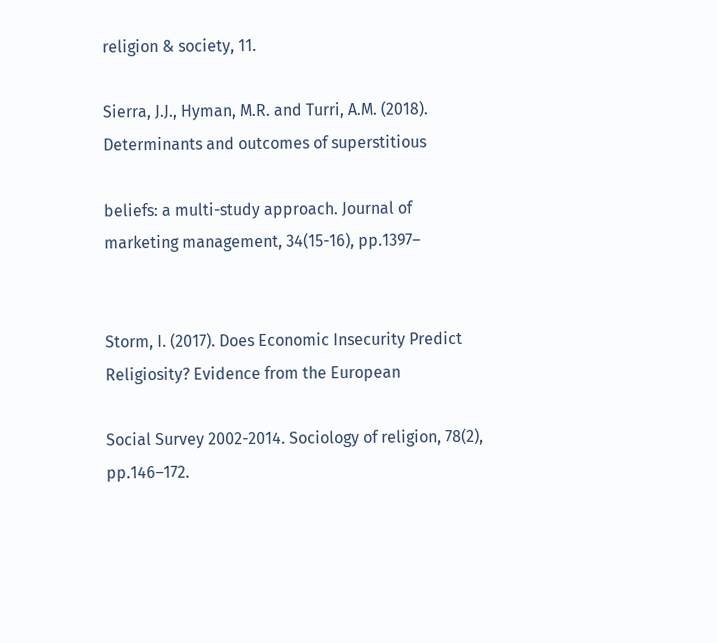religion & society, 11.

Sierra, J.J., Hyman, M.R. and Turri, A.M. (2018). Determinants and outcomes of superstitious

beliefs: a multi-study approach. Journal of marketing management, 34(15-16), pp.1397–


Storm, I. (2017). Does Economic Insecurity Predict Religiosity? Evidence from the European

Social Survey 2002-2014. Sociology of religion, 78(2), pp.146–172.